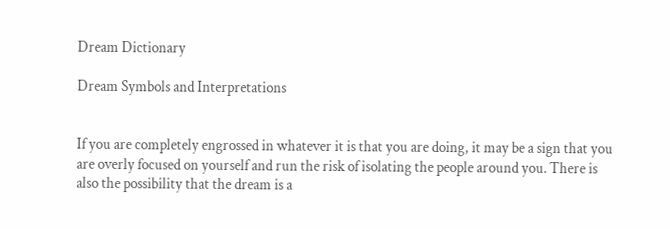Dream Dictionary

Dream Symbols and Interpretations


If you are completely engrossed in whatever it is that you are doing, it may be a sign that you are overly focused on yourself and run the risk of isolating the people around you. There is also the possibility that the dream is a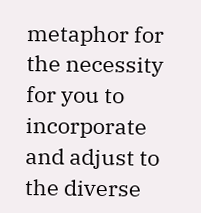metaphor for the necessity for you to incorporate and adjust to the diverse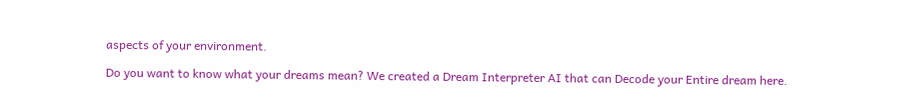aspects of your environment.

Do you want to know what your dreams mean? We created a Dream Interpreter AI that can Decode your Entire dream here.